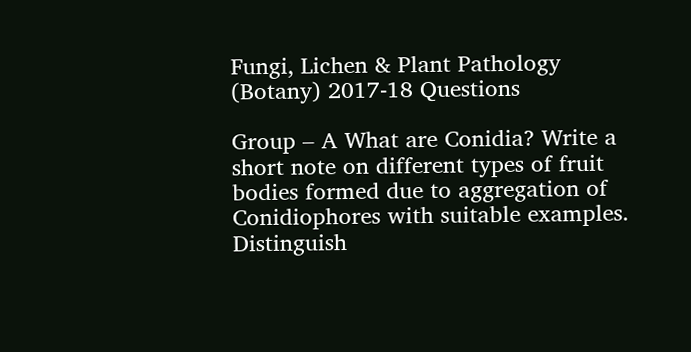Fungi, Lichen & Plant Pathology (Botany) 2017-18 Questions

Group – A What are Conidia? Write a short note on different types of fruit bodies formed due to aggregation of Conidiophores with suitable examples. Distinguish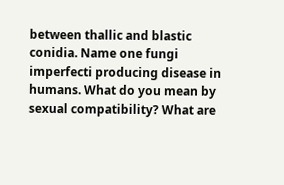between thallic and blastic conidia. Name one fungi imperfecti producing disease in humans. What do you mean by sexual compatibility? What are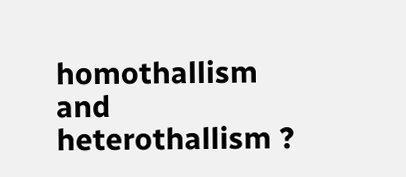homothallism and heterothallism ?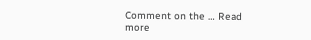Comment on the … Read more